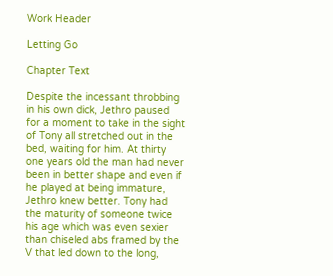Work Header

Letting Go

Chapter Text

Despite the incessant throbbing in his own dick, Jethro paused for a moment to take in the sight of Tony all stretched out in the bed, waiting for him. At thirty one years old the man had never been in better shape and even if he played at being immature, Jethro knew better. Tony had the maturity of someone twice his age which was even sexier than chiseled abs framed by the V that led down to the long,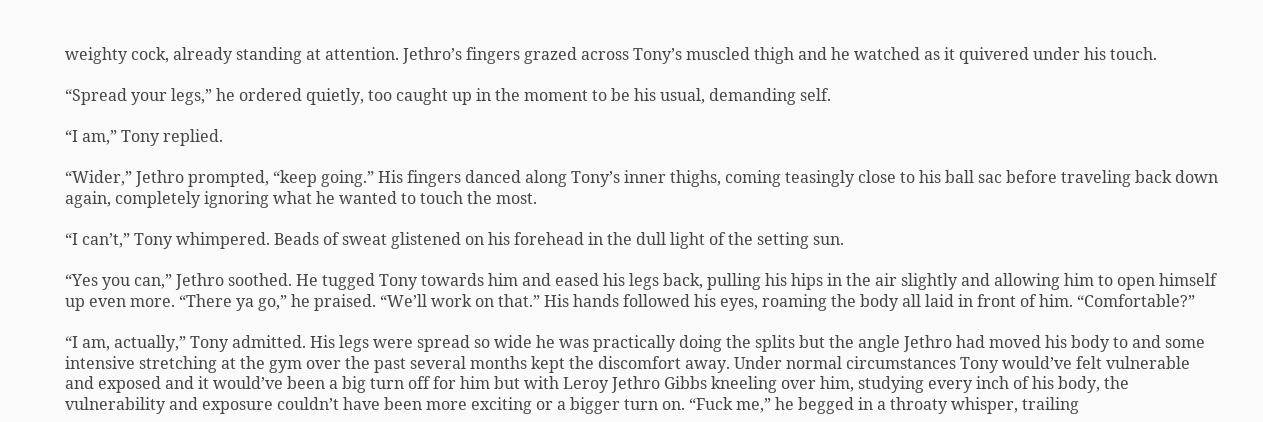weighty cock, already standing at attention. Jethro’s fingers grazed across Tony’s muscled thigh and he watched as it quivered under his touch.

“Spread your legs,” he ordered quietly, too caught up in the moment to be his usual, demanding self.

“I am,” Tony replied.

“Wider,” Jethro prompted, “keep going.” His fingers danced along Tony’s inner thighs, coming teasingly close to his ball sac before traveling back down again, completely ignoring what he wanted to touch the most.

“I can’t,” Tony whimpered. Beads of sweat glistened on his forehead in the dull light of the setting sun.

“Yes you can,” Jethro soothed. He tugged Tony towards him and eased his legs back, pulling his hips in the air slightly and allowing him to open himself up even more. “There ya go,” he praised. “We’ll work on that.” His hands followed his eyes, roaming the body all laid in front of him. “Comfortable?”

“I am, actually,” Tony admitted. His legs were spread so wide he was practically doing the splits but the angle Jethro had moved his body to and some intensive stretching at the gym over the past several months kept the discomfort away. Under normal circumstances Tony would’ve felt vulnerable and exposed and it would’ve been a big turn off for him but with Leroy Jethro Gibbs kneeling over him, studying every inch of his body, the vulnerability and exposure couldn’t have been more exciting or a bigger turn on. “Fuck me,” he begged in a throaty whisper, trailing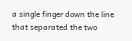a single finger down the line that separated the two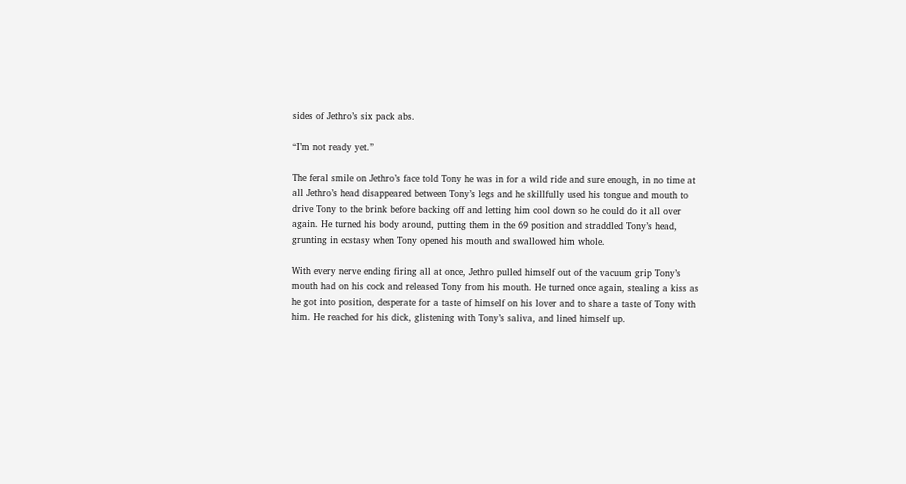sides of Jethro’s six pack abs.

“I’m not ready yet.”

The feral smile on Jethro’s face told Tony he was in for a wild ride and sure enough, in no time at all Jethro’s head disappeared between Tony’s legs and he skillfully used his tongue and mouth to drive Tony to the brink before backing off and letting him cool down so he could do it all over again. He turned his body around, putting them in the 69 position and straddled Tony’s head, grunting in ecstasy when Tony opened his mouth and swallowed him whole.

With every nerve ending firing all at once, Jethro pulled himself out of the vacuum grip Tony’s mouth had on his cock and released Tony from his mouth. He turned once again, stealing a kiss as he got into position, desperate for a taste of himself on his lover and to share a taste of Tony with him. He reached for his dick, glistening with Tony’s saliva, and lined himself up.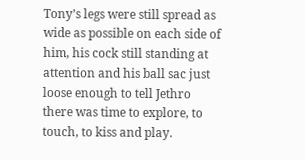Tony’s legs were still spread as wide as possible on each side of him, his cock still standing at attention and his ball sac just loose enough to tell Jethro there was time to explore, to touch, to kiss and play.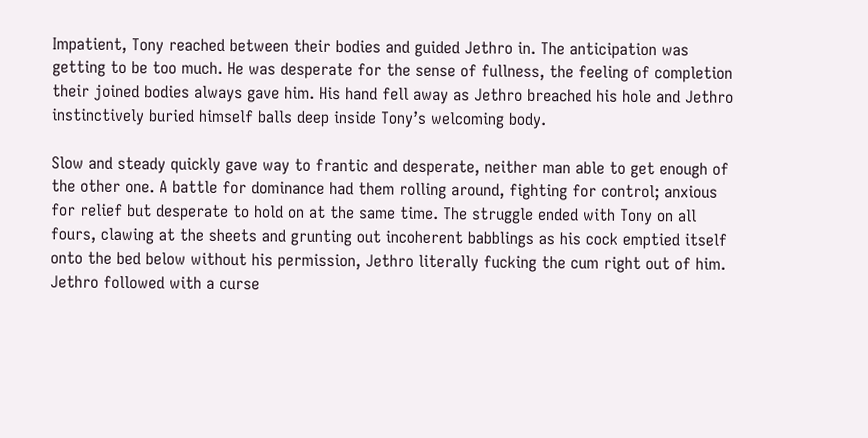Impatient, Tony reached between their bodies and guided Jethro in. The anticipation was getting to be too much. He was desperate for the sense of fullness, the feeling of completion their joined bodies always gave him. His hand fell away as Jethro breached his hole and Jethro instinctively buried himself balls deep inside Tony’s welcoming body.

Slow and steady quickly gave way to frantic and desperate, neither man able to get enough of the other one. A battle for dominance had them rolling around, fighting for control; anxious for relief but desperate to hold on at the same time. The struggle ended with Tony on all fours, clawing at the sheets and grunting out incoherent babblings as his cock emptied itself onto the bed below without his permission, Jethro literally fucking the cum right out of him. Jethro followed with a curse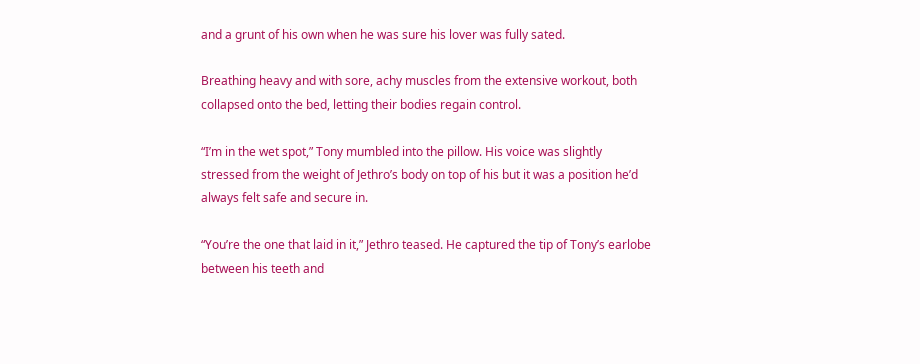and a grunt of his own when he was sure his lover was fully sated.

Breathing heavy and with sore, achy muscles from the extensive workout, both collapsed onto the bed, letting their bodies regain control.

“I’m in the wet spot,” Tony mumbled into the pillow. His voice was slightly stressed from the weight of Jethro’s body on top of his but it was a position he’d always felt safe and secure in.

“You’re the one that laid in it,” Jethro teased. He captured the tip of Tony’s earlobe between his teeth and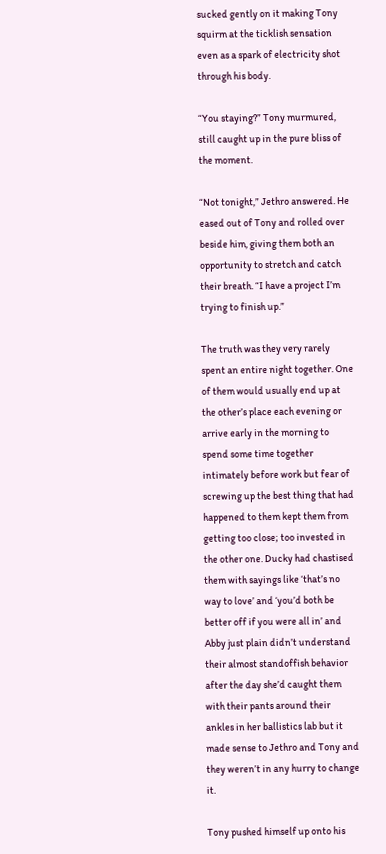sucked gently on it making Tony squirm at the ticklish sensation even as a spark of electricity shot through his body.

“You staying?” Tony murmured, still caught up in the pure bliss of the moment.

“Not tonight,” Jethro answered. He eased out of Tony and rolled over beside him, giving them both an opportunity to stretch and catch their breath. “I have a project I’m trying to finish up.”

The truth was they very rarely spent an entire night together. One of them would usually end up at the other’s place each evening or arrive early in the morning to spend some time together intimately before work but fear of screwing up the best thing that had happened to them kept them from getting too close; too invested in the other one. Ducky had chastised them with sayings like ‘that’s no way to love’ and ‘you’d both be better off if you were all in’ and Abby just plain didn’t understand their almost standoffish behavior after the day she’d caught them with their pants around their ankles in her ballistics lab but it made sense to Jethro and Tony and they weren’t in any hurry to change it.

Tony pushed himself up onto his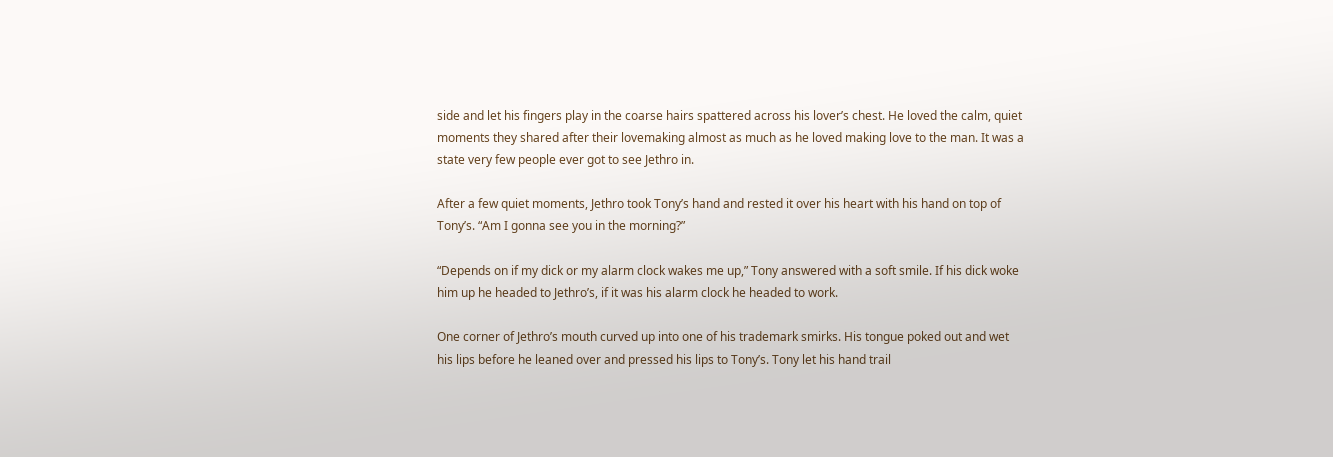side and let his fingers play in the coarse hairs spattered across his lover’s chest. He loved the calm, quiet moments they shared after their lovemaking almost as much as he loved making love to the man. It was a state very few people ever got to see Jethro in.

After a few quiet moments, Jethro took Tony’s hand and rested it over his heart with his hand on top of Tony’s. “Am I gonna see you in the morning?”

“Depends on if my dick or my alarm clock wakes me up,” Tony answered with a soft smile. If his dick woke him up he headed to Jethro’s, if it was his alarm clock he headed to work.

One corner of Jethro’s mouth curved up into one of his trademark smirks. His tongue poked out and wet his lips before he leaned over and pressed his lips to Tony’s. Tony let his hand trail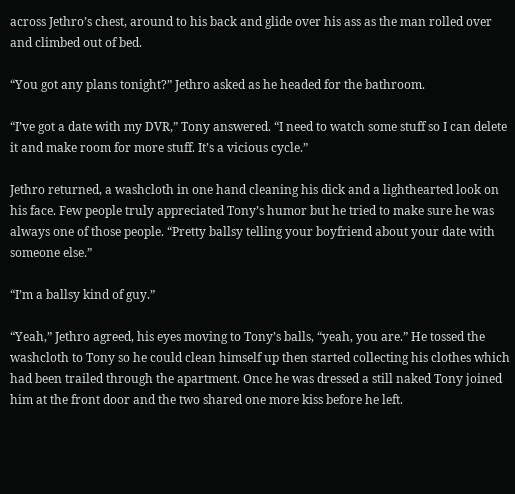across Jethro’s chest, around to his back and glide over his ass as the man rolled over and climbed out of bed.

“You got any plans tonight?” Jethro asked as he headed for the bathroom.

“I’ve got a date with my DVR,” Tony answered. “I need to watch some stuff so I can delete it and make room for more stuff. It’s a vicious cycle.”

Jethro returned, a washcloth in one hand cleaning his dick and a lighthearted look on his face. Few people truly appreciated Tony’s humor but he tried to make sure he was always one of those people. “Pretty ballsy telling your boyfriend about your date with someone else.”

“I’m a ballsy kind of guy.”

“Yeah,” Jethro agreed, his eyes moving to Tony’s balls, “yeah, you are.” He tossed the washcloth to Tony so he could clean himself up then started collecting his clothes which had been trailed through the apartment. Once he was dressed a still naked Tony joined him at the front door and the two shared one more kiss before he left.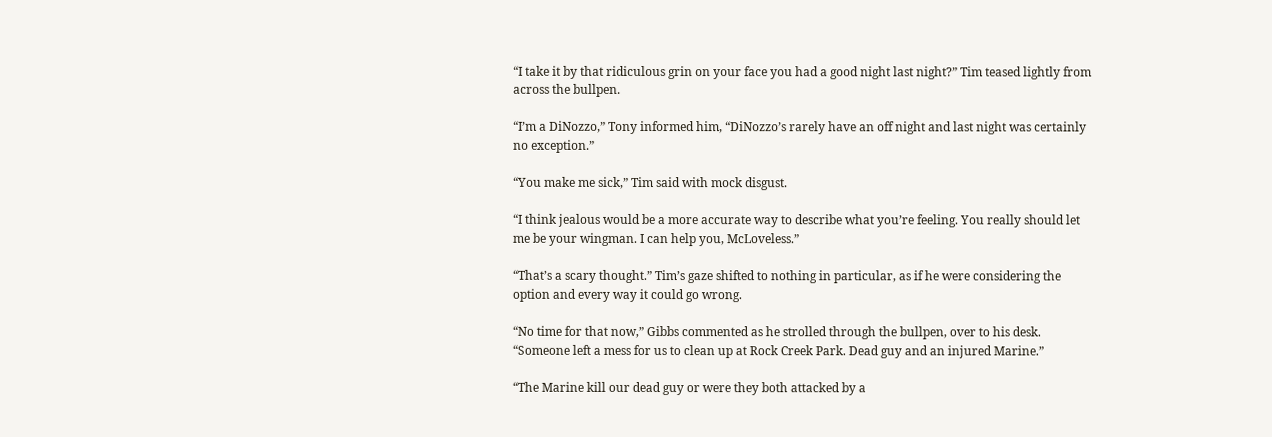“I take it by that ridiculous grin on your face you had a good night last night?” Tim teased lightly from across the bullpen.

“I’m a DiNozzo,” Tony informed him, “DiNozzo’s rarely have an off night and last night was certainly no exception.”

“You make me sick,” Tim said with mock disgust.

“I think jealous would be a more accurate way to describe what you’re feeling. You really should let me be your wingman. I can help you, McLoveless.”

“That’s a scary thought.” Tim’s gaze shifted to nothing in particular, as if he were considering the option and every way it could go wrong.

“No time for that now,” Gibbs commented as he strolled through the bullpen, over to his desk. “Someone left a mess for us to clean up at Rock Creek Park. Dead guy and an injured Marine.”

“The Marine kill our dead guy or were they both attacked by a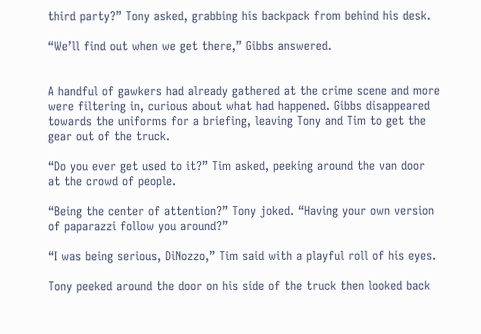third party?” Tony asked, grabbing his backpack from behind his desk.

“We’ll find out when we get there,” Gibbs answered.


A handful of gawkers had already gathered at the crime scene and more were filtering in, curious about what had happened. Gibbs disappeared towards the uniforms for a briefing, leaving Tony and Tim to get the gear out of the truck.

“Do you ever get used to it?” Tim asked, peeking around the van door at the crowd of people.

“Being the center of attention?” Tony joked. “Having your own version of paparazzi follow you around?”

“I was being serious, DiNozzo,” Tim said with a playful roll of his eyes.

Tony peeked around the door on his side of the truck then looked back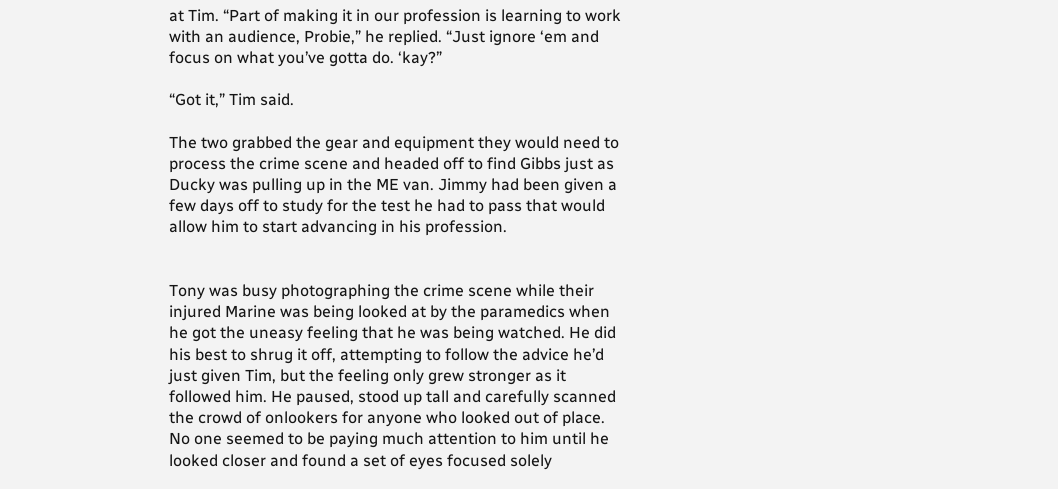at Tim. “Part of making it in our profession is learning to work with an audience, Probie,” he replied. “Just ignore ‘em and focus on what you’ve gotta do. ‘kay?”

“Got it,” Tim said.

The two grabbed the gear and equipment they would need to process the crime scene and headed off to find Gibbs just as Ducky was pulling up in the ME van. Jimmy had been given a few days off to study for the test he had to pass that would allow him to start advancing in his profession.


Tony was busy photographing the crime scene while their injured Marine was being looked at by the paramedics when he got the uneasy feeling that he was being watched. He did his best to shrug it off, attempting to follow the advice he’d just given Tim, but the feeling only grew stronger as it followed him. He paused, stood up tall and carefully scanned the crowd of onlookers for anyone who looked out of place. No one seemed to be paying much attention to him until he looked closer and found a set of eyes focused solely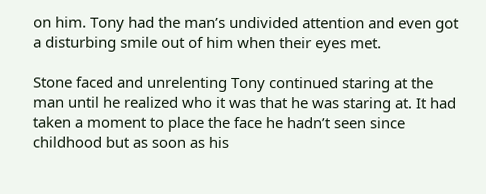on him. Tony had the man’s undivided attention and even got a disturbing smile out of him when their eyes met.

Stone faced and unrelenting Tony continued staring at the man until he realized who it was that he was staring at. It had taken a moment to place the face he hadn’t seen since childhood but as soon as his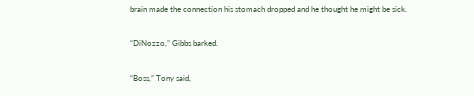brain made the connection his stomach dropped and he thought he might be sick.

“DiNozzo,” Gibbs barked.

“Boss,” Tony said,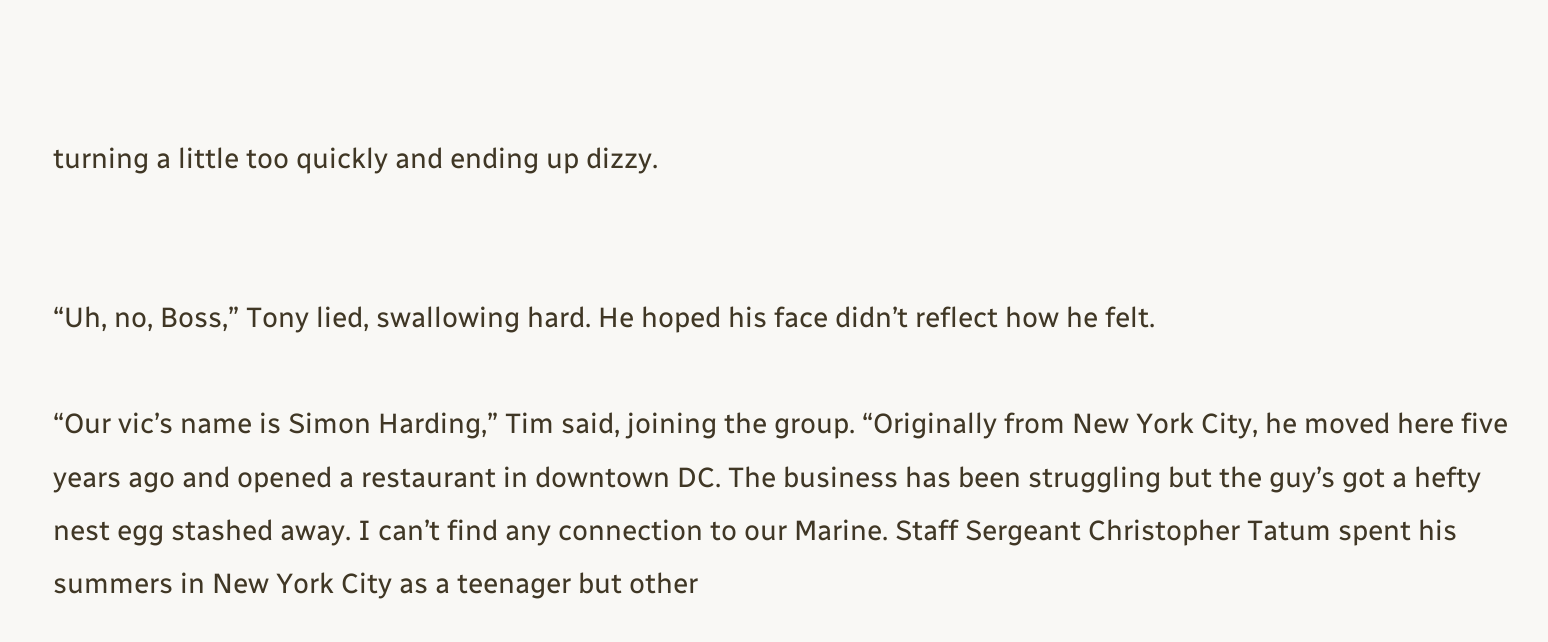turning a little too quickly and ending up dizzy.


“Uh, no, Boss,” Tony lied, swallowing hard. He hoped his face didn’t reflect how he felt.

“Our vic’s name is Simon Harding,” Tim said, joining the group. “Originally from New York City, he moved here five years ago and opened a restaurant in downtown DC. The business has been struggling but the guy’s got a hefty nest egg stashed away. I can’t find any connection to our Marine. Staff Sergeant Christopher Tatum spent his summers in New York City as a teenager but other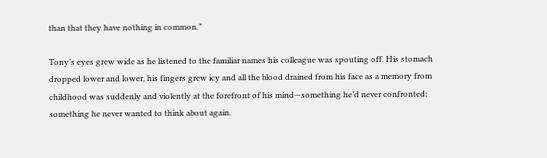than that they have nothing in common.”

Tony’s eyes grew wide as he listened to the familiar names his colleague was spouting off. His stomach dropped lower and lower, his fingers grew icy and all the blood drained from his face as a memory from childhood was suddenly and violently at the forefront of his mind—something he’d never confronted; something he never wanted to think about again.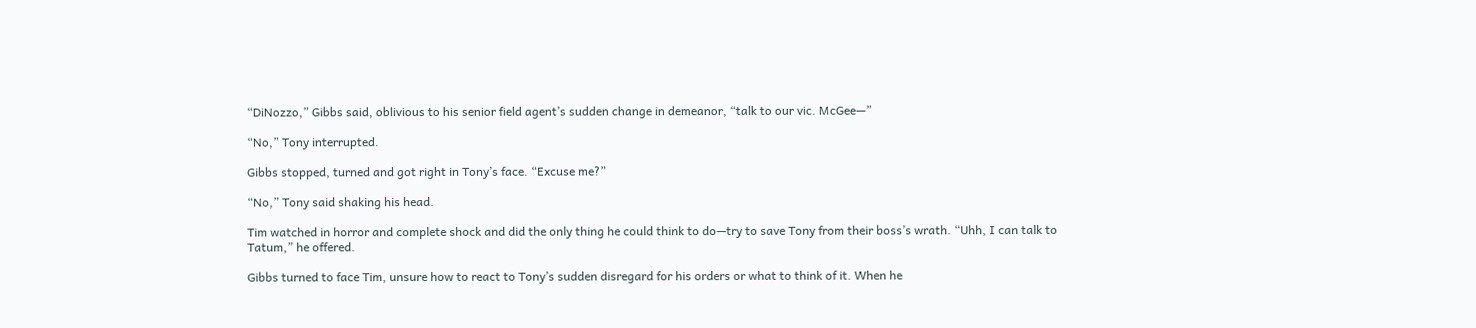“DiNozzo,” Gibbs said, oblivious to his senior field agent’s sudden change in demeanor, “talk to our vic. McGee—”

“No,” Tony interrupted.

Gibbs stopped, turned and got right in Tony’s face. “Excuse me?”

“No,” Tony said shaking his head.

Tim watched in horror and complete shock and did the only thing he could think to do—try to save Tony from their boss’s wrath. “Uhh, I can talk to Tatum,” he offered.

Gibbs turned to face Tim, unsure how to react to Tony’s sudden disregard for his orders or what to think of it. When he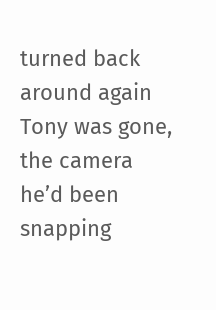turned back around again Tony was gone, the camera he’d been snapping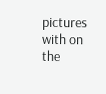pictures with on the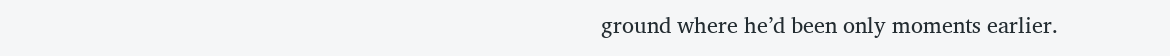ground where he’d been only moments earlier.